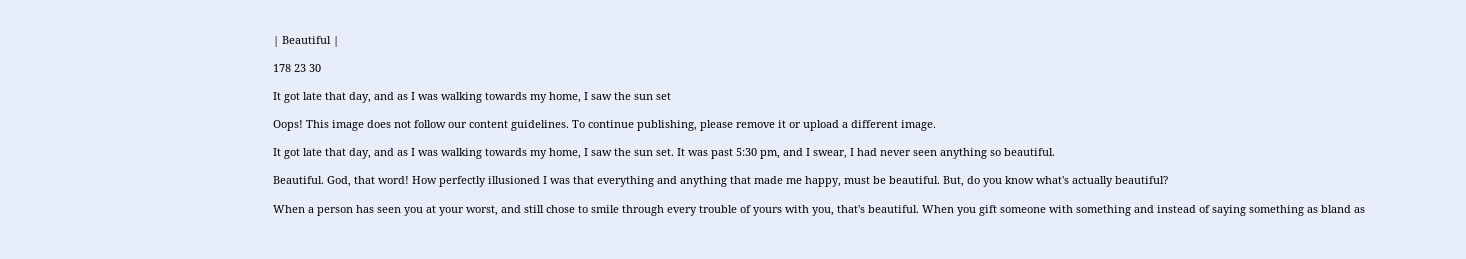| Beautiful |

178 23 30

It got late that day, and as I was walking towards my home, I saw the sun set

Oops! This image does not follow our content guidelines. To continue publishing, please remove it or upload a different image.

It got late that day, and as I was walking towards my home, I saw the sun set. It was past 5:30 pm, and I swear, I had never seen anything so beautiful.

Beautiful. God, that word! How perfectly illusioned I was that everything and anything that made me happy, must be beautiful. But, do you know what's actually beautiful?

When a person has seen you at your worst, and still chose to smile through every trouble of yours with you, that's beautiful. When you gift someone with something and instead of saying something as bland as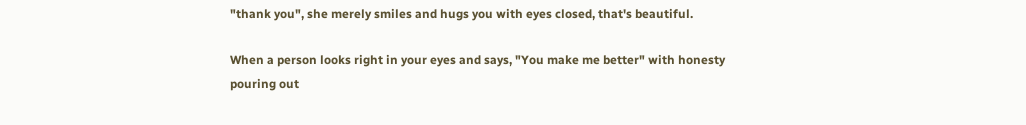"thank you", she merely smiles and hugs you with eyes closed, that's beautiful.

When a person looks right in your eyes and says, "You make me better" with honesty pouring out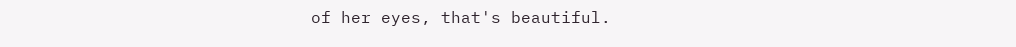of her eyes, that's beautiful.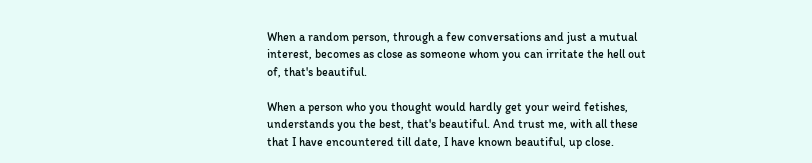When a random person, through a few conversations and just a mutual interest, becomes as close as someone whom you can irritate the hell out of, that's beautiful.

When a person who you thought would hardly get your weird fetishes, understands you the best, that's beautiful. And trust me, with all these that I have encountered till date, I have known beautiful, up close.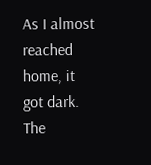As I almost reached home, it got dark. The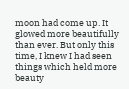moon had come up. It glowed more beautifully than ever. But only this time, I knew I had seen things which held more beauty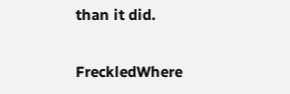than it did.

FreckledWhere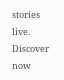stories live. Discover now